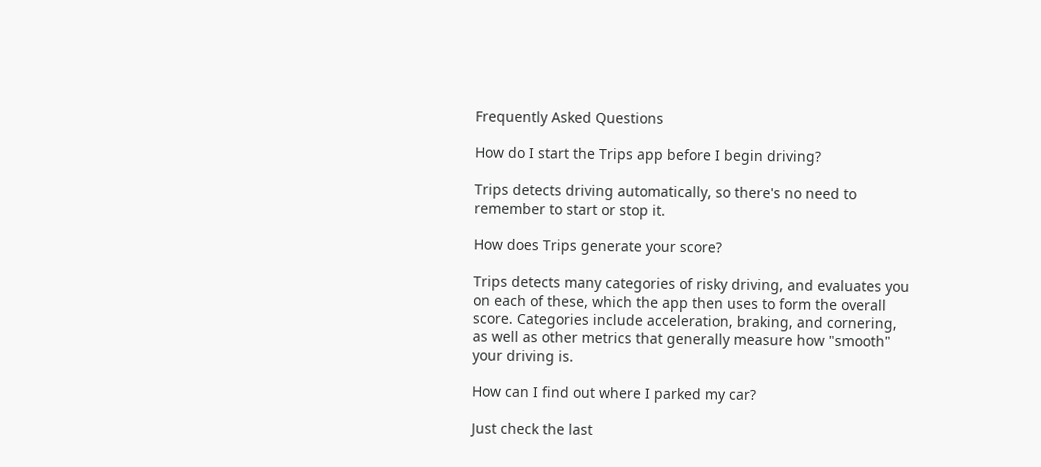Frequently Asked Questions

How do I start the Trips app before I begin driving?

Trips detects driving automatically, so there's no need to remember to start or stop it.

How does Trips generate your score?

Trips detects many categories of risky driving, and evaluates you on each of these, which the app then uses to form the overall score. Categories include acceleration, braking, and cornering, as well as other metrics that generally measure how "smooth" your driving is.

How can I find out where I parked my car?

Just check the last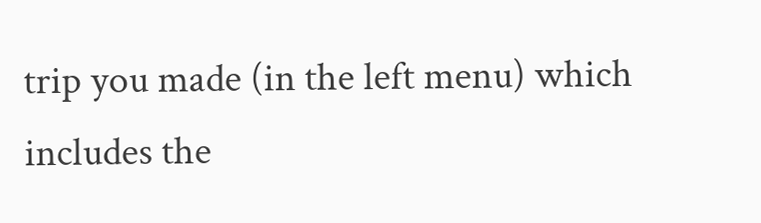trip you made (in the left menu) which includes the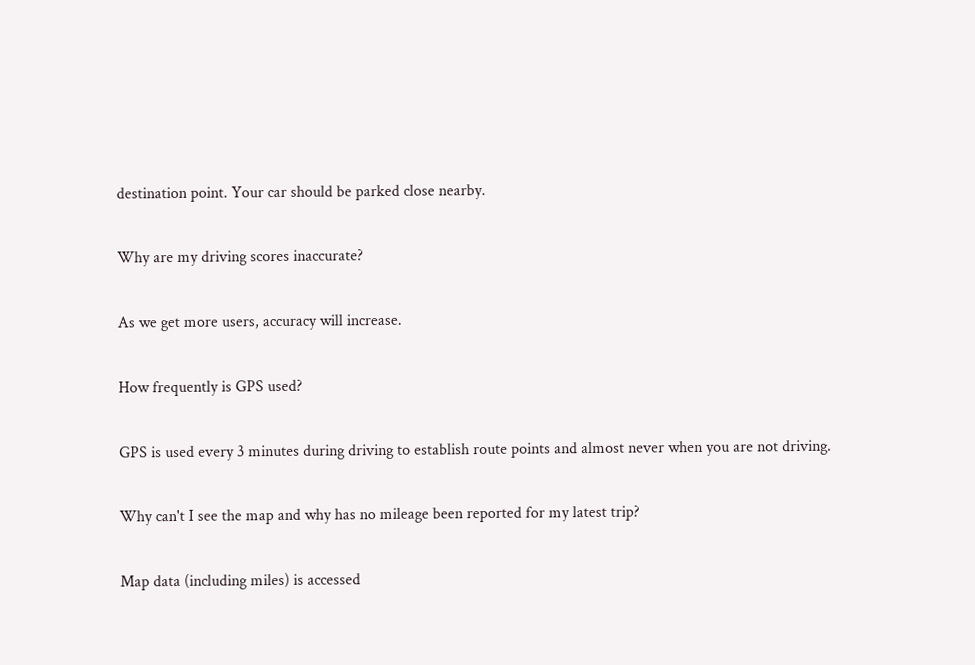destination point. Your car should be parked close nearby.

Why are my driving scores inaccurate?

As we get more users, accuracy will increase.

How frequently is GPS used?

GPS is used every 3 minutes during driving to establish route points and almost never when you are not driving.

Why can't I see the map and why has no mileage been reported for my latest trip?

Map data (including miles) is accessed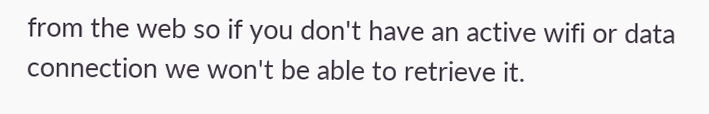from the web so if you don't have an active wifi or data connection we won't be able to retrieve it.